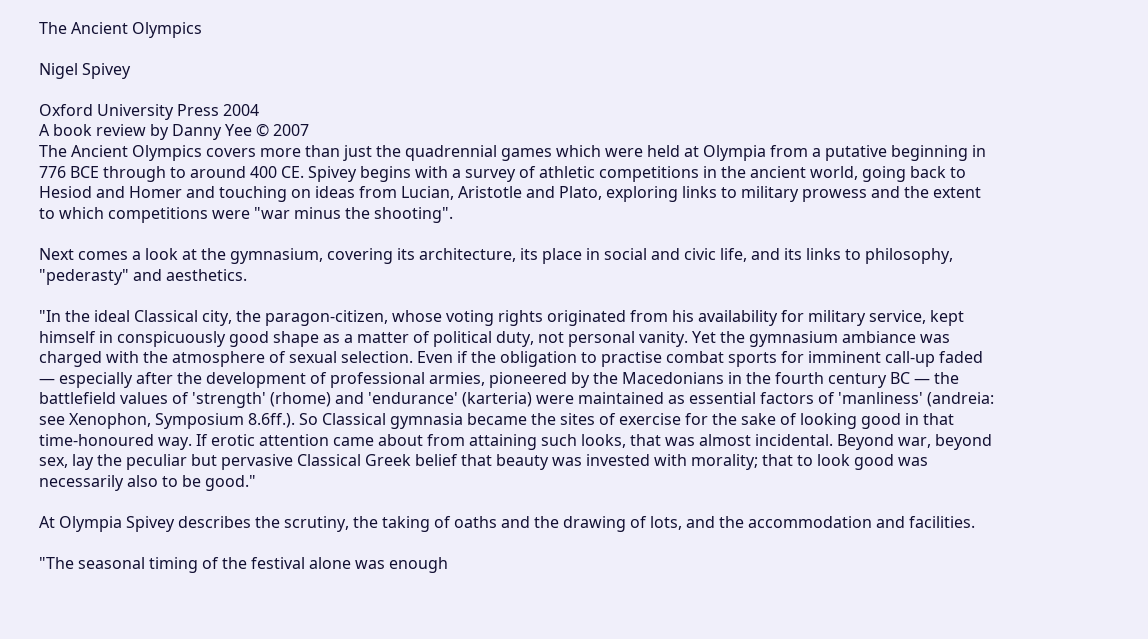The Ancient Olympics

Nigel Spivey

Oxford University Press 2004
A book review by Danny Yee © 2007
The Ancient Olympics covers more than just the quadrennial games which were held at Olympia from a putative beginning in 776 BCE through to around 400 CE. Spivey begins with a survey of athletic competitions in the ancient world, going back to Hesiod and Homer and touching on ideas from Lucian, Aristotle and Plato, exploring links to military prowess and the extent to which competitions were "war minus the shooting".

Next comes a look at the gymnasium, covering its architecture, its place in social and civic life, and its links to philosophy, "pederasty" and aesthetics.

"In the ideal Classical city, the paragon-citizen, whose voting rights originated from his availability for military service, kept himself in conspicuously good shape as a matter of political duty, not personal vanity. Yet the gymnasium ambiance was charged with the atmosphere of sexual selection. Even if the obligation to practise combat sports for imminent call-up faded — especially after the development of professional armies, pioneered by the Macedonians in the fourth century BC — the battlefield values of 'strength' (rhome) and 'endurance' (karteria) were maintained as essential factors of 'manliness' (andreia: see Xenophon, Symposium 8.6ff.). So Classical gymnasia became the sites of exercise for the sake of looking good in that time-honoured way. If erotic attention came about from attaining such looks, that was almost incidental. Beyond war, beyond sex, lay the peculiar but pervasive Classical Greek belief that beauty was invested with morality; that to look good was necessarily also to be good."

At Olympia Spivey describes the scrutiny, the taking of oaths and the drawing of lots, and the accommodation and facilities.

"The seasonal timing of the festival alone was enough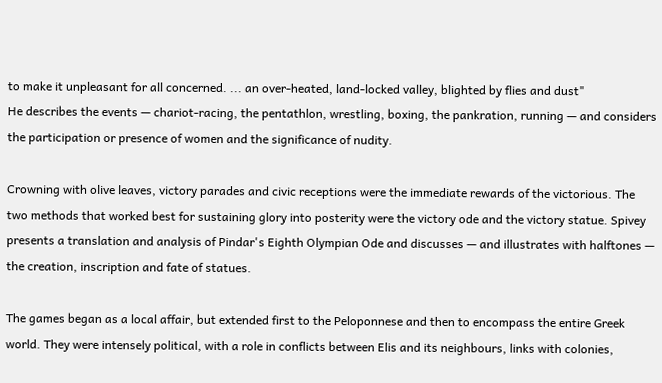to make it unpleasant for all concerned. ... an over-heated, land-locked valley, blighted by flies and dust"
He describes the events — chariot-racing, the pentathlon, wrestling, boxing, the pankration, running — and considers the participation or presence of women and the significance of nudity.

Crowning with olive leaves, victory parades and civic receptions were the immediate rewards of the victorious. The two methods that worked best for sustaining glory into posterity were the victory ode and the victory statue. Spivey presents a translation and analysis of Pindar's Eighth Olympian Ode and discusses — and illustrates with halftones — the creation, inscription and fate of statues.

The games began as a local affair, but extended first to the Peloponnese and then to encompass the entire Greek world. They were intensely political, with a role in conflicts between Elis and its neighbours, links with colonies,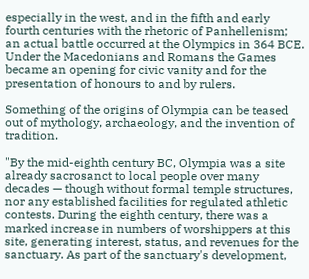especially in the west, and in the fifth and early fourth centuries with the rhetoric of Panhellenism; an actual battle occurred at the Olympics in 364 BCE. Under the Macedonians and Romans the Games became an opening for civic vanity and for the presentation of honours to and by rulers.

Something of the origins of Olympia can be teased out of mythology, archaeology, and the invention of tradition.

"By the mid-eighth century BC, Olympia was a site already sacrosanct to local people over many decades — though without formal temple structures, nor any established facilities for regulated athletic contests. During the eighth century, there was a marked increase in numbers of worshippers at this site, generating interest, status, and revenues for the sanctuary. As part of the sanctuary's development,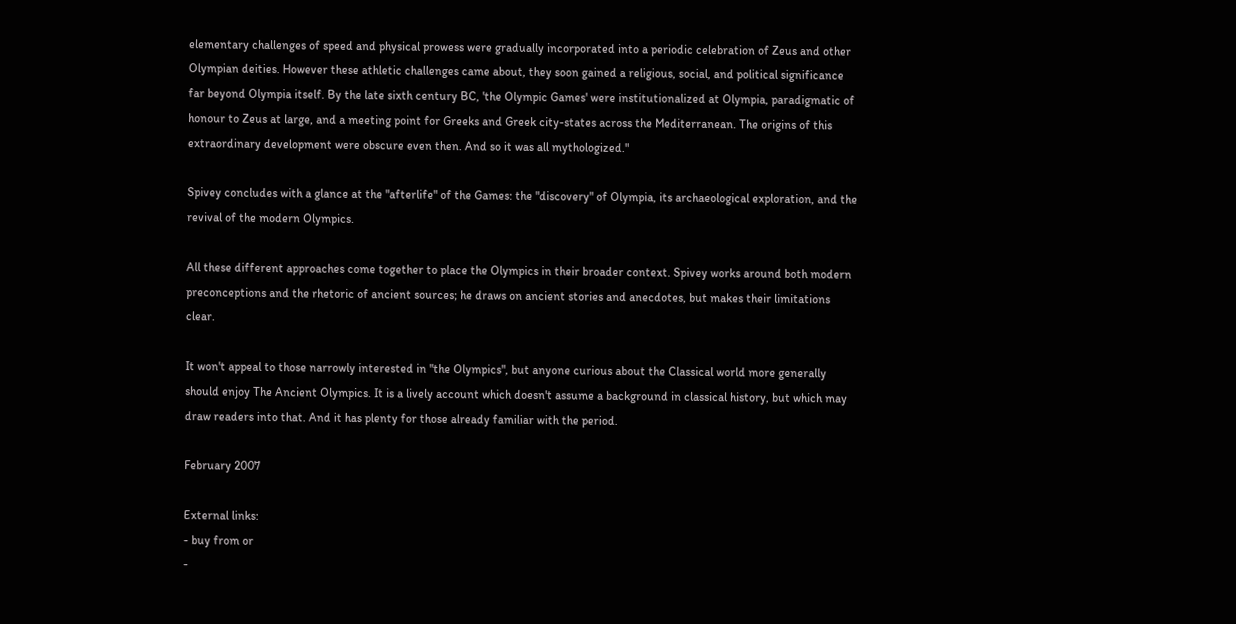elementary challenges of speed and physical prowess were gradually incorporated into a periodic celebration of Zeus and other Olympian deities. However these athletic challenges came about, they soon gained a religious, social, and political significance far beyond Olympia itself. By the late sixth century BC, 'the Olympic Games' were institutionalized at Olympia, paradigmatic of honour to Zeus at large, and a meeting point for Greeks and Greek city-states across the Mediterranean. The origins of this extraordinary development were obscure even then. And so it was all mythologized."

Spivey concludes with a glance at the "afterlife" of the Games: the "discovery" of Olympia, its archaeological exploration, and the revival of the modern Olympics.

All these different approaches come together to place the Olympics in their broader context. Spivey works around both modern preconceptions and the rhetoric of ancient sources; he draws on ancient stories and anecdotes, but makes their limitations clear.

It won't appeal to those narrowly interested in "the Olympics", but anyone curious about the Classical world more generally should enjoy The Ancient Olympics. It is a lively account which doesn't assume a background in classical history, but which may draw readers into that. And it has plenty for those already familiar with the period.

February 2007

External links:
- buy from or
-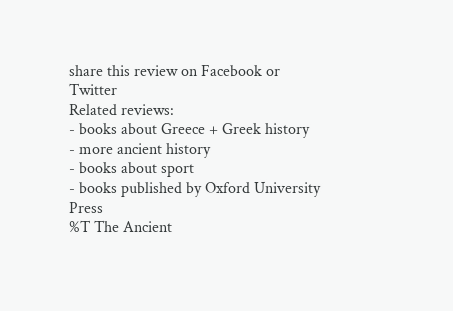share this review on Facebook or Twitter
Related reviews:
- books about Greece + Greek history
- more ancient history
- books about sport
- books published by Oxford University Press
%T The Ancient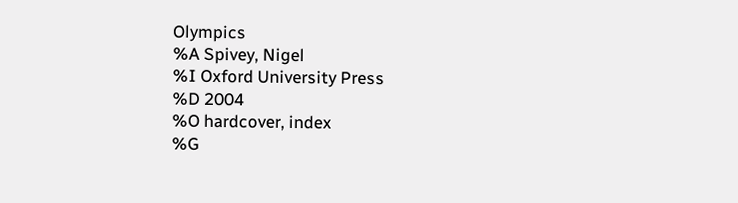Olympics
%A Spivey, Nigel
%I Oxford University Press
%D 2004
%O hardcover, index
%G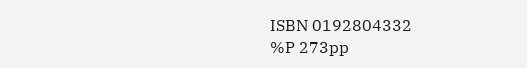ISBN 0192804332
%P 273pp